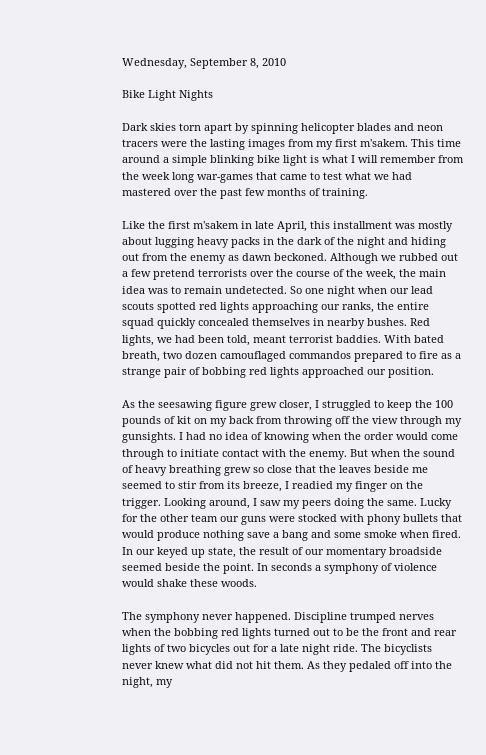Wednesday, September 8, 2010

Bike Light Nights

Dark skies torn apart by spinning helicopter blades and neon tracers were the lasting images from my first m'sakem. This time around a simple blinking bike light is what I will remember from the week long war-games that came to test what we had mastered over the past few months of training.

Like the first m'sakem in late April, this installment was mostly about lugging heavy packs in the dark of the night and hiding out from the enemy as dawn beckoned. Although we rubbed out a few pretend terrorists over the course of the week, the main idea was to remain undetected. So one night when our lead scouts spotted red lights approaching our ranks, the entire squad quickly concealed themselves in nearby bushes. Red lights, we had been told, meant terrorist baddies. With bated breath, two dozen camouflaged commandos prepared to fire as a strange pair of bobbing red lights approached our position.

As the seesawing figure grew closer, I struggled to keep the 100 pounds of kit on my back from throwing off the view through my gunsights. I had no idea of knowing when the order would come through to initiate contact with the enemy. But when the sound of heavy breathing grew so close that the leaves beside me seemed to stir from its breeze, I readied my finger on the trigger. Looking around, I saw my peers doing the same. Lucky for the other team our guns were stocked with phony bullets that would produce nothing save a bang and some smoke when fired. In our keyed up state, the result of our momentary broadside seemed beside the point. In seconds a symphony of violence would shake these woods.

The symphony never happened. Discipline trumped nerves when the bobbing red lights turned out to be the front and rear lights of two bicycles out for a late night ride. The bicyclists never knew what did not hit them. As they pedaled off into the night, my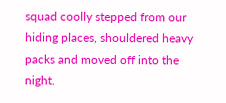squad coolly stepped from our hiding places, shouldered heavy packs and moved off into the night.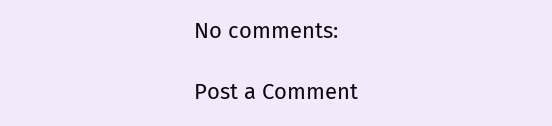No comments:

Post a Comment